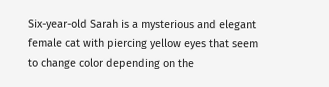Six-year-old Sarah is a mysterious and elegant female cat with piercing yellow eyes that seem to change color depending on the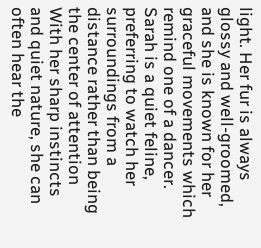light. Her fur is always glossy and well-groomed, and she is known for her graceful movements which remind one of a dancer. Sarah is a quiet feline, preferring to watch her surroundings from a distance rather than being the center of attention With her sharp instincts and quiet nature, she can often hear the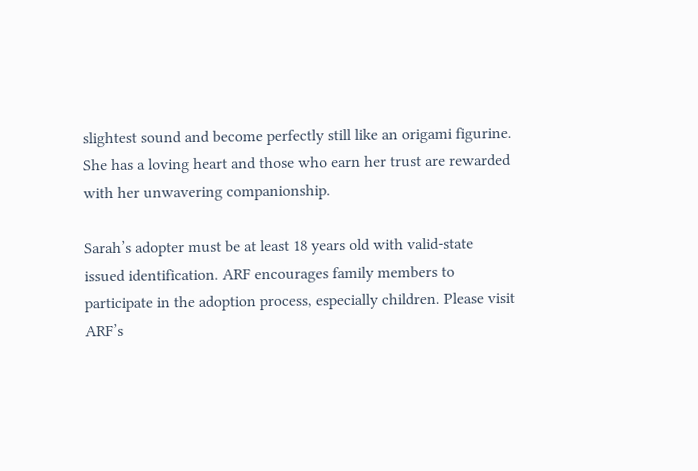slightest sound and become perfectly still like an origami figurine. She has a loving heart and those who earn her trust are rewarded with her unwavering companionship.

Sarah’s adopter must be at least 18 years old with valid-state issued identification. ARF encourages family members to participate in the adoption process, especially children. Please visit ARF’s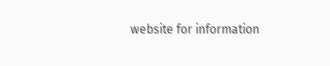website for information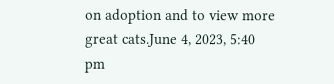on adoption and to view more great cats.June 4, 2023, 5:40 pm